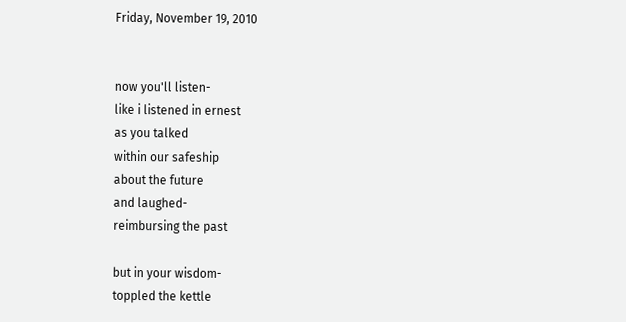Friday, November 19, 2010


now you'll listen-
like i listened in ernest
as you talked
within our safeship
about the future
and laughed-
reimbursing the past

but in your wisdom-
toppled the kettle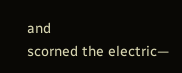and
scorned the electric—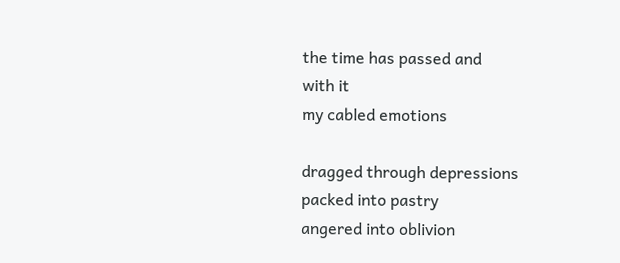the time has passed and
with it
my cabled emotions

dragged through depressions
packed into pastry
angered into oblivion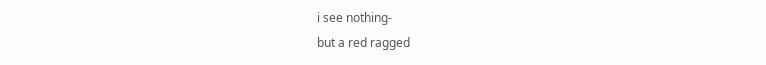i see nothing-
but a red ragged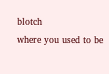blotch
where you used to be